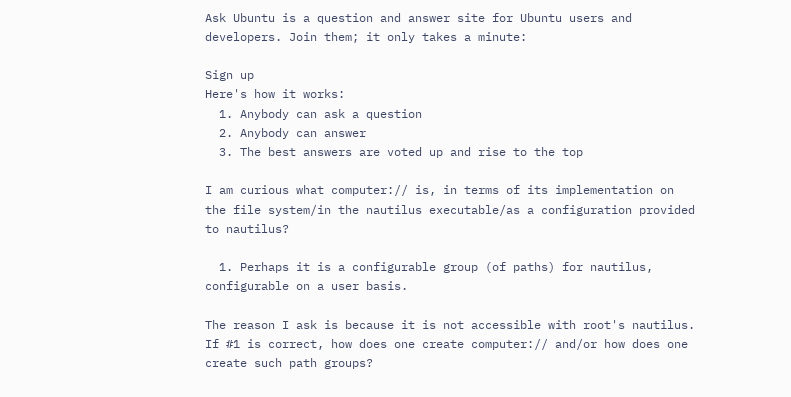Ask Ubuntu is a question and answer site for Ubuntu users and developers. Join them; it only takes a minute:

Sign up
Here's how it works:
  1. Anybody can ask a question
  2. Anybody can answer
  3. The best answers are voted up and rise to the top

I am curious what computer:// is, in terms of its implementation on the file system/in the nautilus executable/as a configuration provided to nautilus?

  1. Perhaps it is a configurable group (of paths) for nautilus, configurable on a user basis.

The reason I ask is because it is not accessible with root's nautilus. If #1 is correct, how does one create computer:// and/or how does one create such path groups?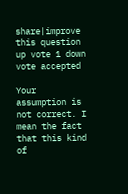share|improve this question
up vote 1 down vote accepted

Your assumption is not correct. I mean the fact that this kind of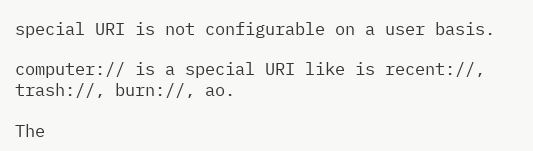special URI is not configurable on a user basis.

computer:// is a special URI like is recent://, trash://, burn://, ao.

The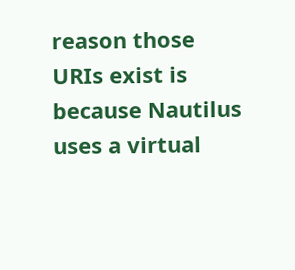reason those URIs exist is because Nautilus uses a virtual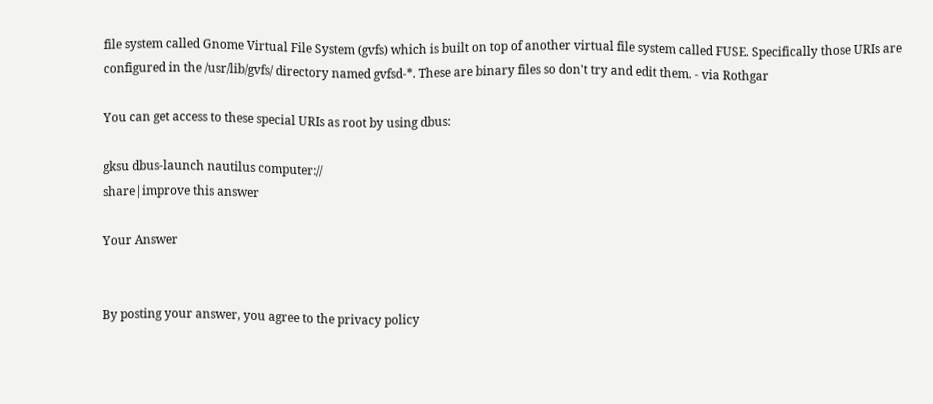file system called Gnome Virtual File System (gvfs) which is built on top of another virtual file system called FUSE. Specifically those URIs are configured in the /usr/lib/gvfs/ directory named gvfsd-*. These are binary files so don't try and edit them. - via Rothgar

You can get access to these special URIs as root by using dbus:

gksu dbus-launch nautilus computer://
share|improve this answer

Your Answer


By posting your answer, you agree to the privacy policy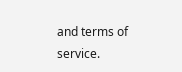and terms of service.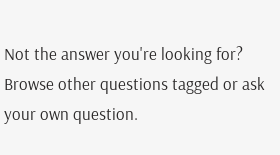Not the answer you're looking for? Browse other questions tagged or ask your own question.